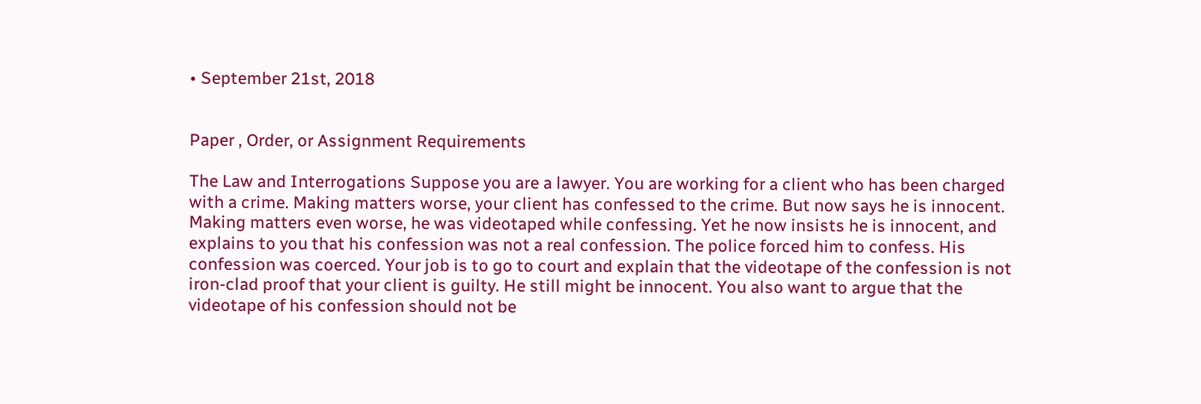• September 21st, 2018


Paper , Order, or Assignment Requirements

The Law and Interrogations Suppose you are a lawyer. You are working for a client who has been charged with a crime. Making matters worse, your client has confessed to the crime. But now says he is innocent. Making matters even worse, he was videotaped while confessing. Yet he now insists he is innocent, and explains to you that his confession was not a real confession. The police forced him to confess. His confession was coerced. Your job is to go to court and explain that the videotape of the confession is not iron-clad proof that your client is guilty. He still might be innocent. You also want to argue that the videotape of his confession should not be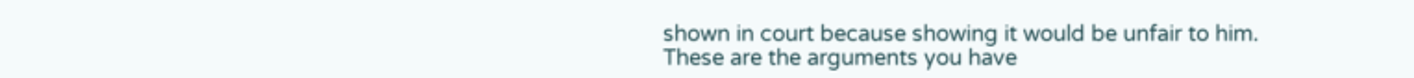shown in court because showing it would be unfair to him. These are the arguments you have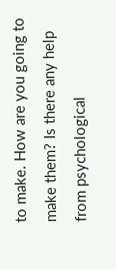to make. How are you going to make them? Is there any help from psychological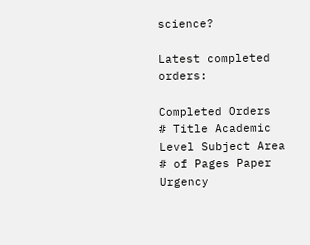science?

Latest completed orders:

Completed Orders
# Title Academic Level Subject Area # of Pages Paper Urgency